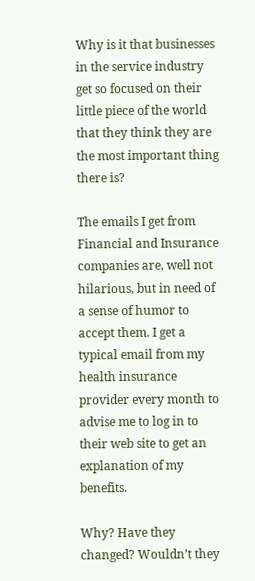Why is it that businesses in the service industry get so focused on their little piece of the world that they think they are the most important thing there is?

The emails I get from Financial and Insurance companies are, well not hilarious, but in need of a sense of humor to accept them. I get a typical email from my health insurance provider every month to advise me to log in to their web site to get an explanation of my benefits.

Why? Have they changed? Wouldn’t they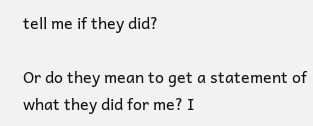tell me if they did?

Or do they mean to get a statement of what they did for me? I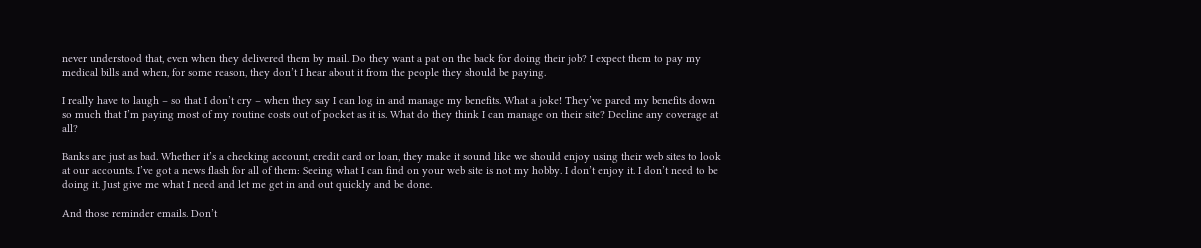never understood that, even when they delivered them by mail. Do they want a pat on the back for doing their job? I expect them to pay my medical bills and when, for some reason, they don’t I hear about it from the people they should be paying.

I really have to laugh – so that I don’t cry – when they say I can log in and manage my benefits. What a joke! They’ve pared my benefits down so much that I’m paying most of my routine costs out of pocket as it is. What do they think I can manage on their site? Decline any coverage at all?

Banks are just as bad. Whether it’s a checking account, credit card or loan, they make it sound like we should enjoy using their web sites to look at our accounts. I’ve got a news flash for all of them: Seeing what I can find on your web site is not my hobby. I don’t enjoy it. I don’t need to be doing it. Just give me what I need and let me get in and out quickly and be done.

And those reminder emails. Don’t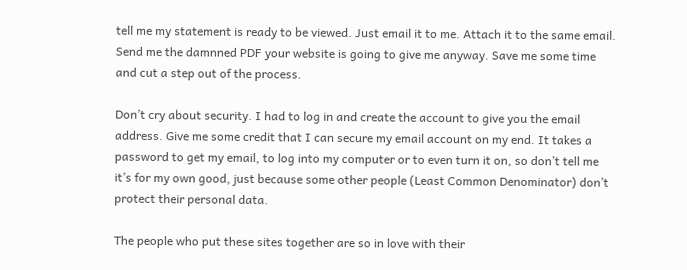tell me my statement is ready to be viewed. Just email it to me. Attach it to the same email. Send me the damnned PDF your website is going to give me anyway. Save me some time and cut a step out of the process.

Don’t cry about security. I had to log in and create the account to give you the email address. Give me some credit that I can secure my email account on my end. It takes a password to get my email, to log into my computer or to even turn it on, so don’t tell me it’s for my own good, just because some other people (Least Common Denominator) don’t protect their personal data.

The people who put these sites together are so in love with their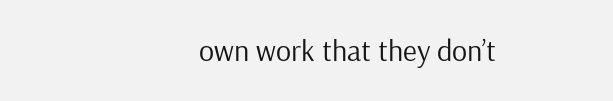own work that they don’t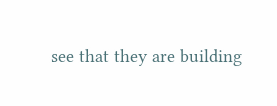see that they are building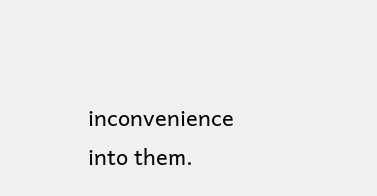inconvenience into them.